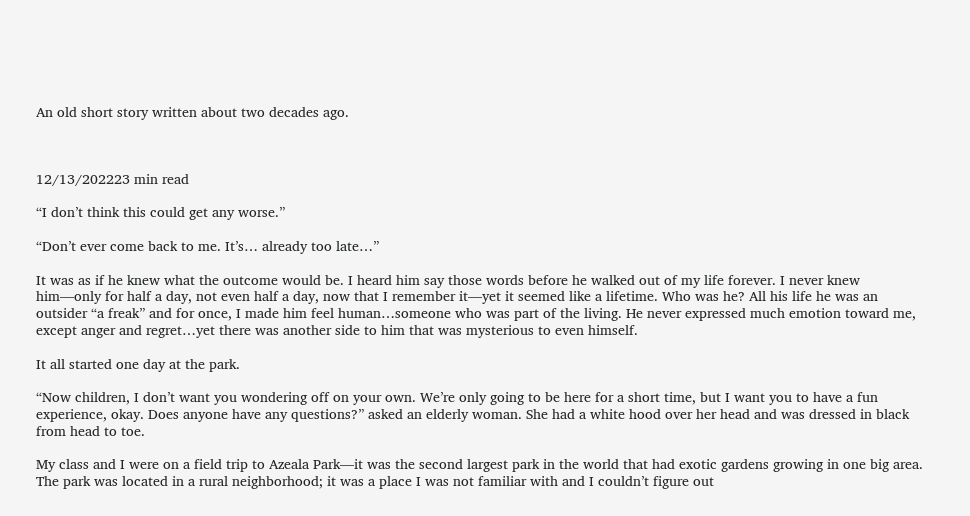An old short story written about two decades ago.



12/13/202223 min read

“I don’t think this could get any worse.”

“Don’t ever come back to me. It’s… already too late…”

It was as if he knew what the outcome would be. I heard him say those words before he walked out of my life forever. I never knew him—only for half a day, not even half a day, now that I remember it—yet it seemed like a lifetime. Who was he? All his life he was an outsider “a freak” and for once, I made him feel human…someone who was part of the living. He never expressed much emotion toward me, except anger and regret…yet there was another side to him that was mysterious to even himself.

It all started one day at the park.

“Now children, I don’t want you wondering off on your own. We’re only going to be here for a short time, but I want you to have a fun experience, okay. Does anyone have any questions?” asked an elderly woman. She had a white hood over her head and was dressed in black from head to toe.

My class and I were on a field trip to Azeala Park—it was the second largest park in the world that had exotic gardens growing in one big area. The park was located in a rural neighborhood; it was a place I was not familiar with and I couldn’t figure out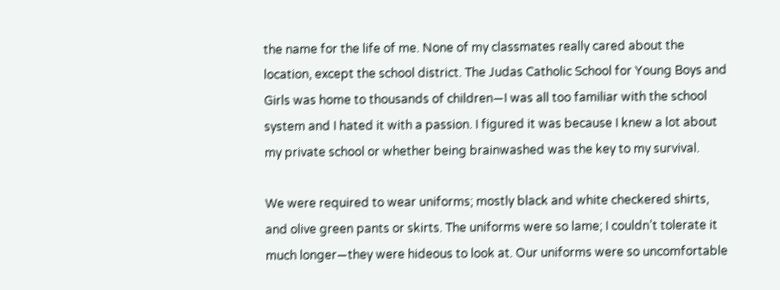the name for the life of me. None of my classmates really cared about the location, except the school district. The Judas Catholic School for Young Boys and Girls was home to thousands of children—I was all too familiar with the school system and I hated it with a passion. I figured it was because I knew a lot about my private school or whether being brainwashed was the key to my survival.

We were required to wear uniforms; mostly black and white checkered shirts, and olive green pants or skirts. The uniforms were so lame; I couldn’t tolerate it much longer—they were hideous to look at. Our uniforms were so uncomfortable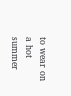to wear on a hot summer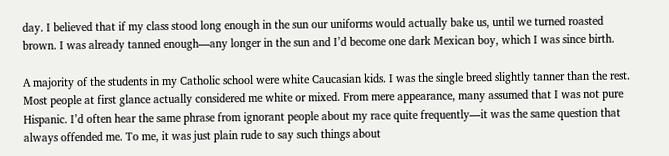day. I believed that if my class stood long enough in the sun our uniforms would actually bake us, until we turned roasted brown. I was already tanned enough—any longer in the sun and I’d become one dark Mexican boy, which I was since birth.

A majority of the students in my Catholic school were white Caucasian kids. I was the single breed slightly tanner than the rest. Most people at first glance actually considered me white or mixed. From mere appearance, many assumed that I was not pure Hispanic. I’d often hear the same phrase from ignorant people about my race quite frequently—it was the same question that always offended me. To me, it was just plain rude to say such things about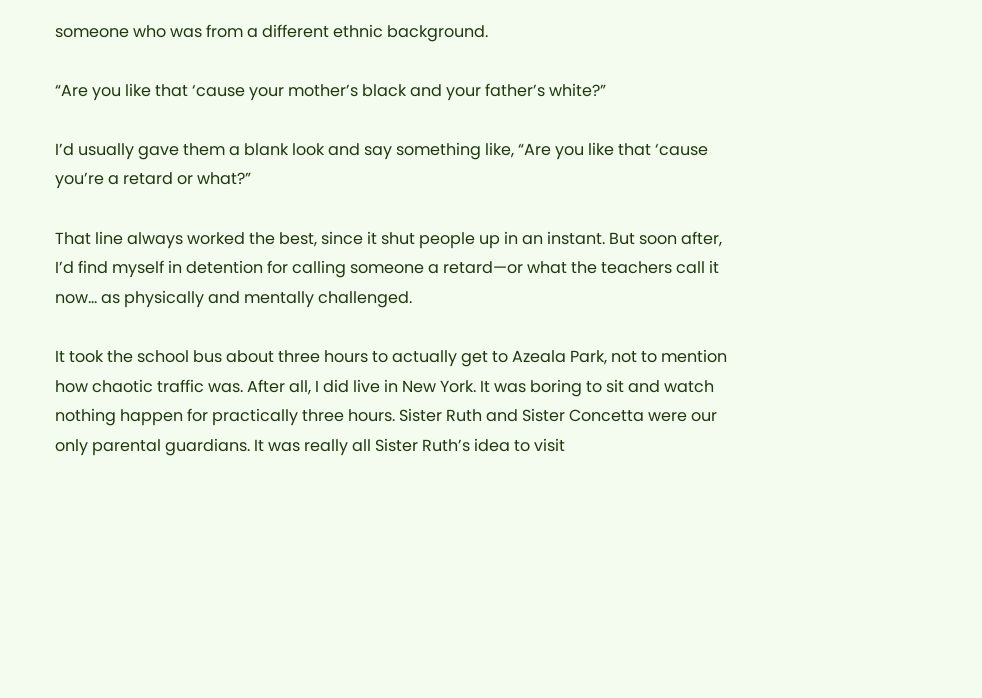someone who was from a different ethnic background.

“Are you like that ‘cause your mother’s black and your father’s white?”

I’d usually gave them a blank look and say something like, “Are you like that ‘cause you’re a retard or what?”

That line always worked the best, since it shut people up in an instant. But soon after, I’d find myself in detention for calling someone a retard—or what the teachers call it now… as physically and mentally challenged.

It took the school bus about three hours to actually get to Azeala Park, not to mention how chaotic traffic was. After all, I did live in New York. It was boring to sit and watch nothing happen for practically three hours. Sister Ruth and Sister Concetta were our only parental guardians. It was really all Sister Ruth’s idea to visit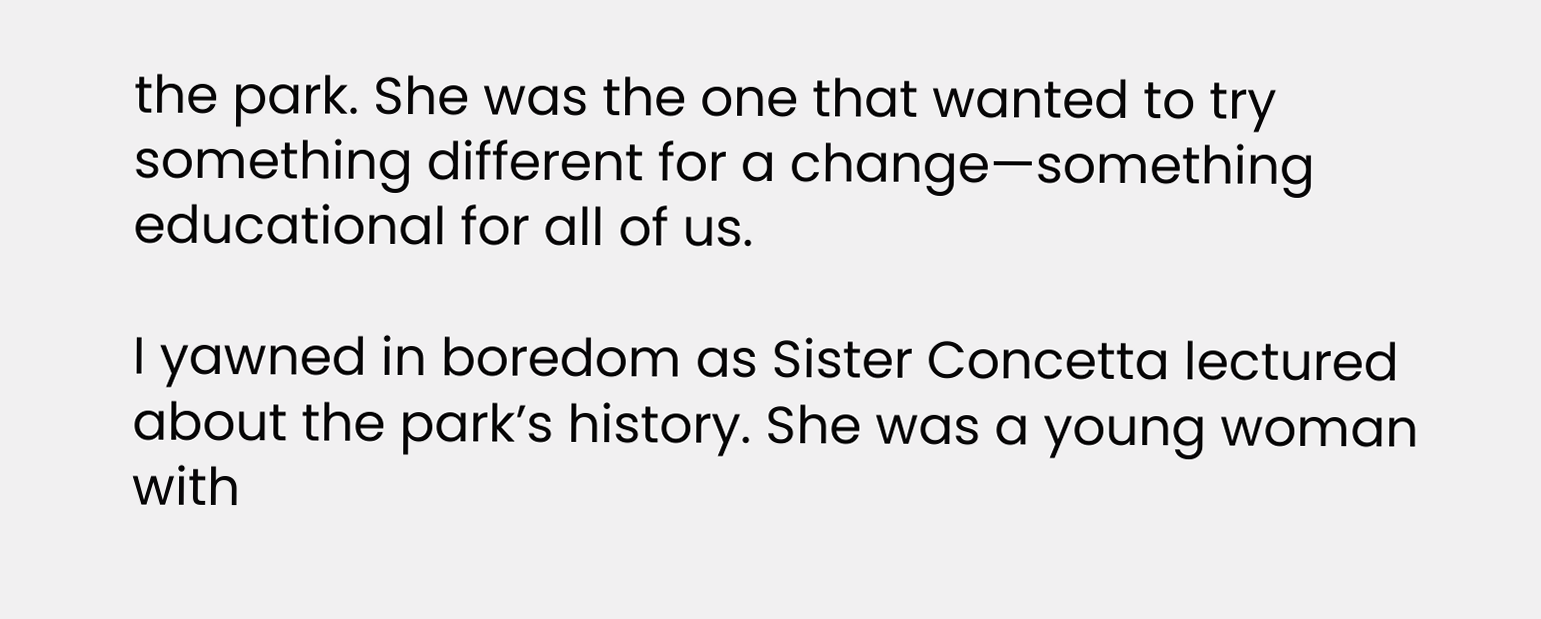the park. She was the one that wanted to try something different for a change—something educational for all of us.

I yawned in boredom as Sister Concetta lectured about the park’s history. She was a young woman with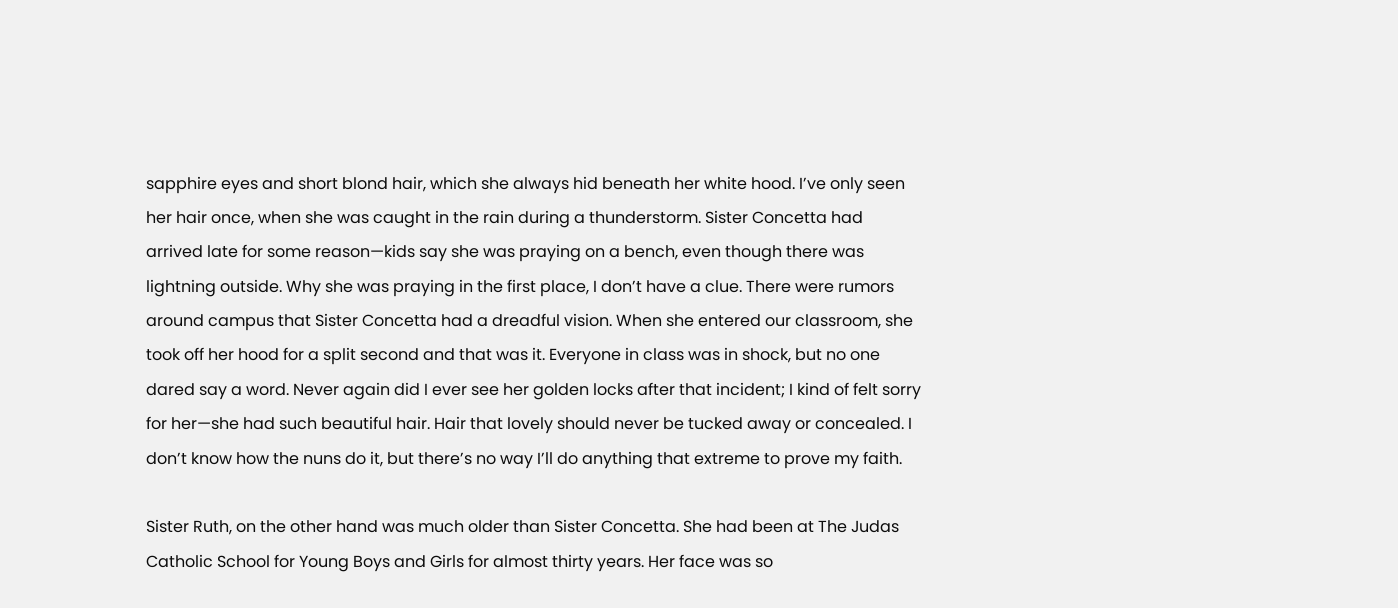sapphire eyes and short blond hair, which she always hid beneath her white hood. I’ve only seen her hair once, when she was caught in the rain during a thunderstorm. Sister Concetta had arrived late for some reason—kids say she was praying on a bench, even though there was lightning outside. Why she was praying in the first place, I don’t have a clue. There were rumors around campus that Sister Concetta had a dreadful vision. When she entered our classroom, she took off her hood for a split second and that was it. Everyone in class was in shock, but no one dared say a word. Never again did I ever see her golden locks after that incident; I kind of felt sorry for her—she had such beautiful hair. Hair that lovely should never be tucked away or concealed. I don’t know how the nuns do it, but there’s no way I’ll do anything that extreme to prove my faith.

Sister Ruth, on the other hand was much older than Sister Concetta. She had been at The Judas Catholic School for Young Boys and Girls for almost thirty years. Her face was so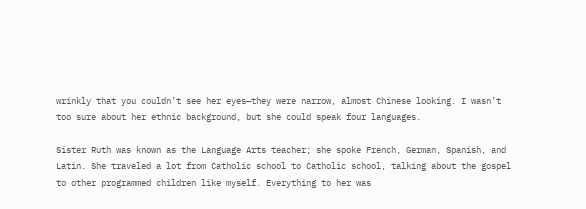wrinkly that you couldn’t see her eyes—they were narrow, almost Chinese looking. I wasn’t too sure about her ethnic background, but she could speak four languages.

Sister Ruth was known as the Language Arts teacher; she spoke French, German, Spanish, and Latin. She traveled a lot from Catholic school to Catholic school, talking about the gospel to other programmed children like myself. Everything to her was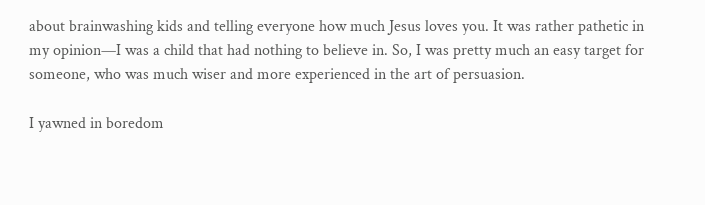about brainwashing kids and telling everyone how much Jesus loves you. It was rather pathetic in my opinion—I was a child that had nothing to believe in. So, I was pretty much an easy target for someone, who was much wiser and more experienced in the art of persuasion.

I yawned in boredom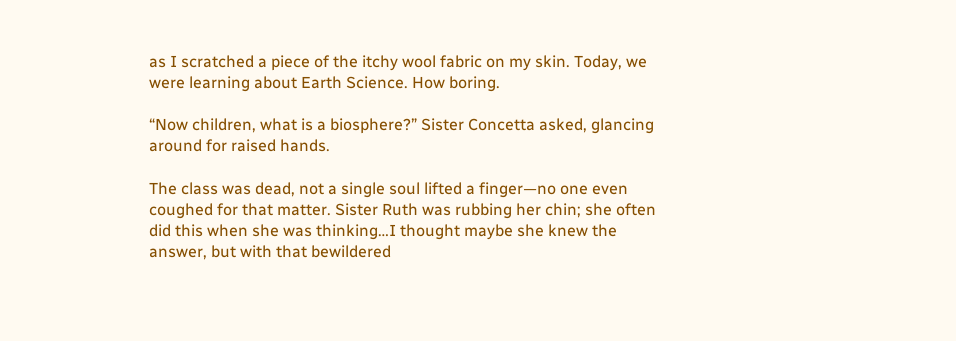as I scratched a piece of the itchy wool fabric on my skin. Today, we were learning about Earth Science. How boring.

“Now children, what is a biosphere?” Sister Concetta asked, glancing around for raised hands.

The class was dead, not a single soul lifted a finger—no one even coughed for that matter. Sister Ruth was rubbing her chin; she often did this when she was thinking…I thought maybe she knew the answer, but with that bewildered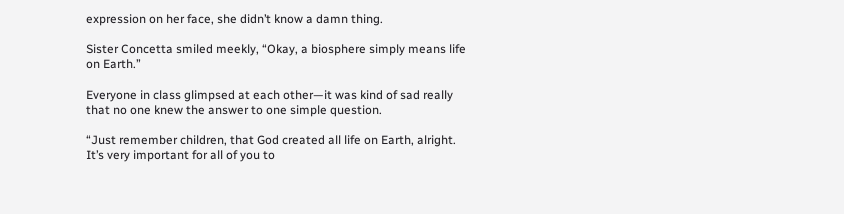expression on her face, she didn’t know a damn thing.

Sister Concetta smiled meekly, “Okay, a biosphere simply means life on Earth.”

Everyone in class glimpsed at each other—it was kind of sad really that no one knew the answer to one simple question.

“Just remember children, that God created all life on Earth, alright. It’s very important for all of you to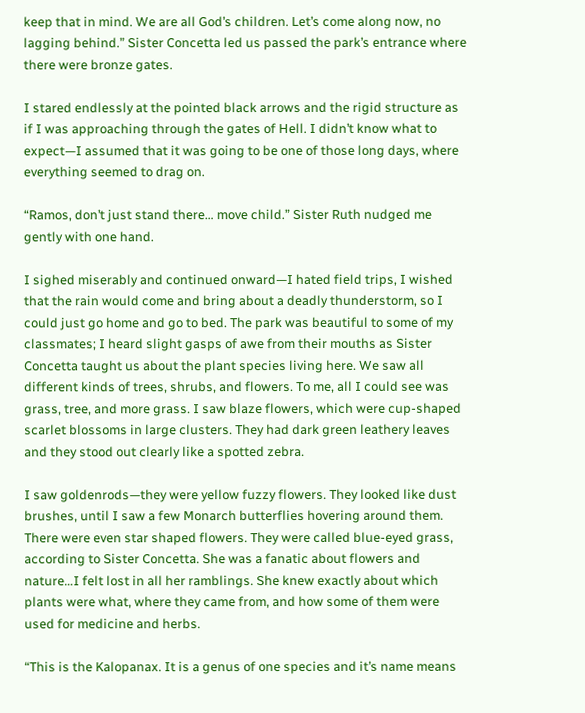keep that in mind. We are all God’s children. Let’s come along now, no lagging behind.” Sister Concetta led us passed the park’s entrance where there were bronze gates.

I stared endlessly at the pointed black arrows and the rigid structure as if I was approaching through the gates of Hell. I didn’t know what to expect—I assumed that it was going to be one of those long days, where everything seemed to drag on.

“Ramos, don’t just stand there… move child.” Sister Ruth nudged me gently with one hand.

I sighed miserably and continued onward—I hated field trips, I wished that the rain would come and bring about a deadly thunderstorm, so I could just go home and go to bed. The park was beautiful to some of my classmates; I heard slight gasps of awe from their mouths as Sister Concetta taught us about the plant species living here. We saw all different kinds of trees, shrubs, and flowers. To me, all I could see was grass, tree, and more grass. I saw blaze flowers, which were cup-shaped scarlet blossoms in large clusters. They had dark green leathery leaves and they stood out clearly like a spotted zebra.

I saw goldenrods—they were yellow fuzzy flowers. They looked like dust brushes, until I saw a few Monarch butterflies hovering around them. There were even star shaped flowers. They were called blue-eyed grass, according to Sister Concetta. She was a fanatic about flowers and nature…I felt lost in all her ramblings. She knew exactly about which plants were what, where they came from, and how some of them were used for medicine and herbs.

“This is the Kalopanax. It is a genus of one species and it’s name means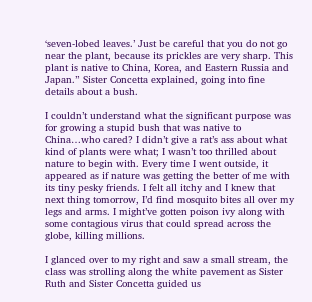‘seven-lobed leaves.’ Just be careful that you do not go near the plant, because its prickles are very sharp. This plant is native to China, Korea, and Eastern Russia and Japan.” Sister Concetta explained, going into fine details about a bush.

I couldn’t understand what the significant purpose was for growing a stupid bush that was native to China…who cared? I didn’t give a rat’s ass about what kind of plants were what; I wasn’t too thrilled about nature to begin with. Every time I went outside, it appeared as if nature was getting the better of me with its tiny pesky friends. I felt all itchy and I knew that next thing tomorrow, I’d find mosquito bites all over my legs and arms. I might’ve gotten poison ivy along with some contagious virus that could spread across the globe, killing millions.

I glanced over to my right and saw a small stream, the class was strolling along the white pavement as Sister Ruth and Sister Concetta guided us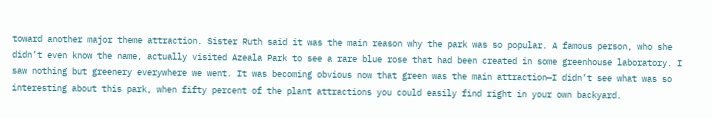toward another major theme attraction. Sister Ruth said it was the main reason why the park was so popular. A famous person, who she didn’t even know the name, actually visited Azeala Park to see a rare blue rose that had been created in some greenhouse laboratory. I saw nothing but greenery everywhere we went. It was becoming obvious now that green was the main attraction—I didn’t see what was so interesting about this park, when fifty percent of the plant attractions you could easily find right in your own backyard.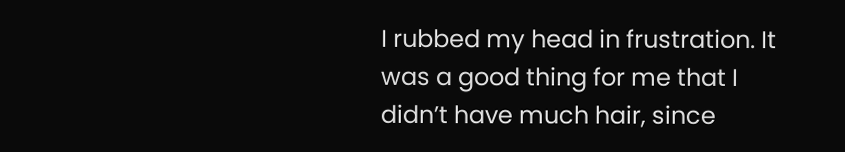I rubbed my head in frustration. It was a good thing for me that I didn’t have much hair, since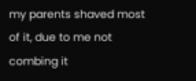my parents shaved most of it, due to me not combing it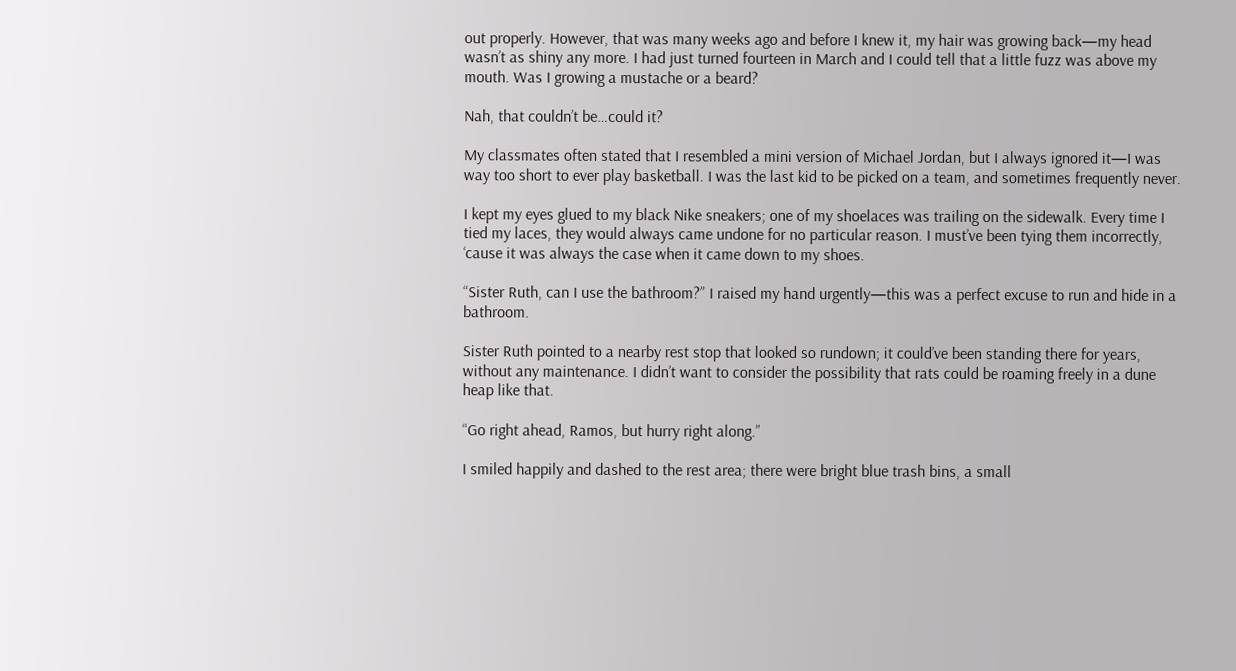out properly. However, that was many weeks ago and before I knew it, my hair was growing back—my head wasn’t as shiny any more. I had just turned fourteen in March and I could tell that a little fuzz was above my mouth. Was I growing a mustache or a beard?

Nah, that couldn’t be…could it?

My classmates often stated that I resembled a mini version of Michael Jordan, but I always ignored it—I was way too short to ever play basketball. I was the last kid to be picked on a team, and sometimes frequently never.

I kept my eyes glued to my black Nike sneakers; one of my shoelaces was trailing on the sidewalk. Every time I tied my laces, they would always came undone for no particular reason. I must’ve been tying them incorrectly, ‘cause it was always the case when it came down to my shoes.

“Sister Ruth, can I use the bathroom?” I raised my hand urgently—this was a perfect excuse to run and hide in a bathroom.

Sister Ruth pointed to a nearby rest stop that looked so rundown; it could’ve been standing there for years, without any maintenance. I didn’t want to consider the possibility that rats could be roaming freely in a dune heap like that.

“Go right ahead, Ramos, but hurry right along.”

I smiled happily and dashed to the rest area; there were bright blue trash bins, a small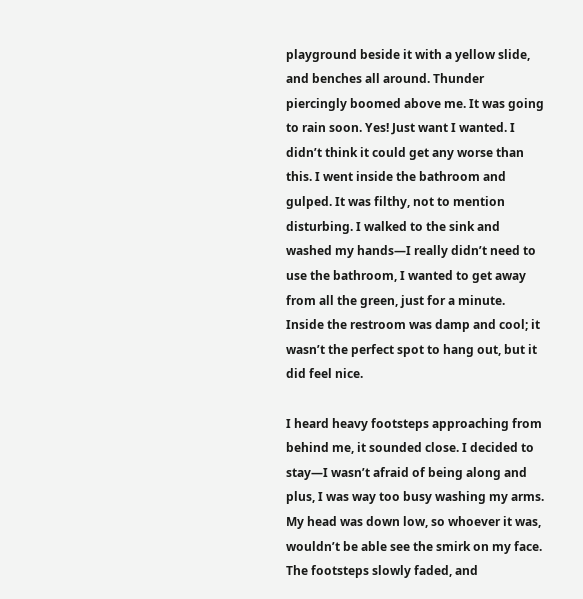playground beside it with a yellow slide, and benches all around. Thunder piercingly boomed above me. It was going to rain soon. Yes! Just want I wanted. I didn’t think it could get any worse than this. I went inside the bathroom and gulped. It was filthy, not to mention disturbing. I walked to the sink and washed my hands—I really didn’t need to use the bathroom, I wanted to get away from all the green, just for a minute. Inside the restroom was damp and cool; it wasn’t the perfect spot to hang out, but it did feel nice.

I heard heavy footsteps approaching from behind me, it sounded close. I decided to stay—I wasn’t afraid of being along and plus, I was way too busy washing my arms. My head was down low, so whoever it was, wouldn’t be able see the smirk on my face. The footsteps slowly faded, and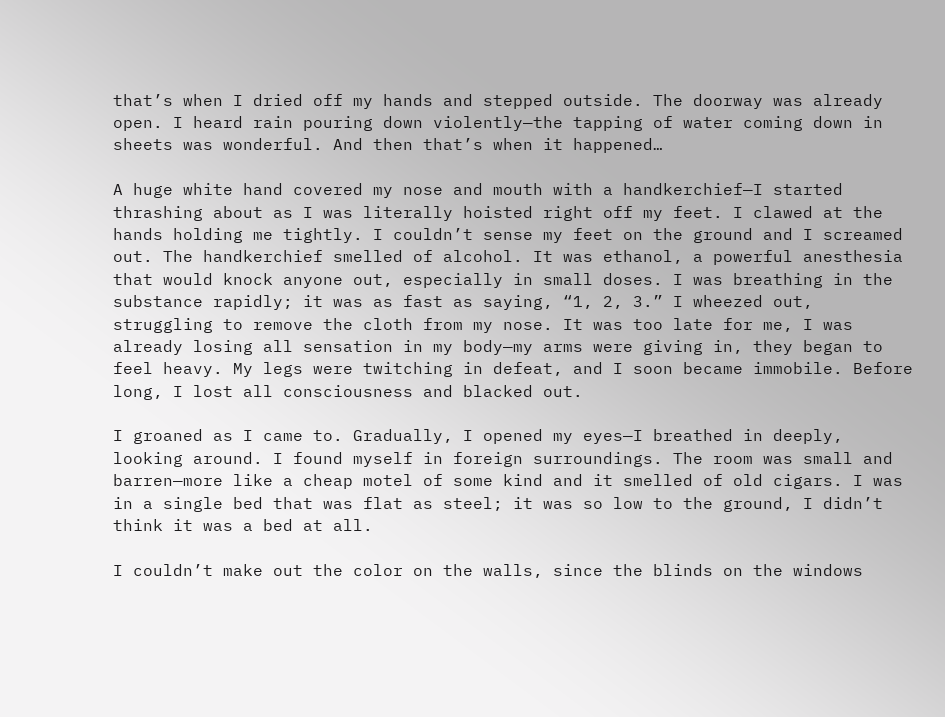that’s when I dried off my hands and stepped outside. The doorway was already open. I heard rain pouring down violently—the tapping of water coming down in sheets was wonderful. And then that’s when it happened…

A huge white hand covered my nose and mouth with a handkerchief—I started thrashing about as I was literally hoisted right off my feet. I clawed at the hands holding me tightly. I couldn’t sense my feet on the ground and I screamed out. The handkerchief smelled of alcohol. It was ethanol, a powerful anesthesia that would knock anyone out, especially in small doses. I was breathing in the substance rapidly; it was as fast as saying, “1, 2, 3.” I wheezed out, struggling to remove the cloth from my nose. It was too late for me, I was already losing all sensation in my body—my arms were giving in, they began to feel heavy. My legs were twitching in defeat, and I soon became immobile. Before long, I lost all consciousness and blacked out.

I groaned as I came to. Gradually, I opened my eyes—I breathed in deeply, looking around. I found myself in foreign surroundings. The room was small and barren—more like a cheap motel of some kind and it smelled of old cigars. I was in a single bed that was flat as steel; it was so low to the ground, I didn’t think it was a bed at all.

I couldn’t make out the color on the walls, since the blinds on the windows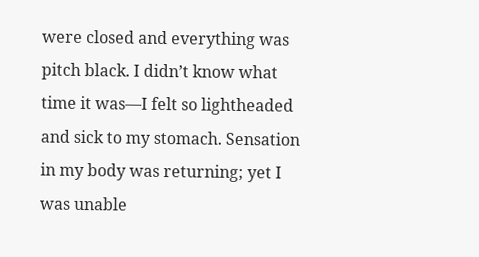were closed and everything was pitch black. I didn’t know what time it was—I felt so lightheaded and sick to my stomach. Sensation in my body was returning; yet I was unable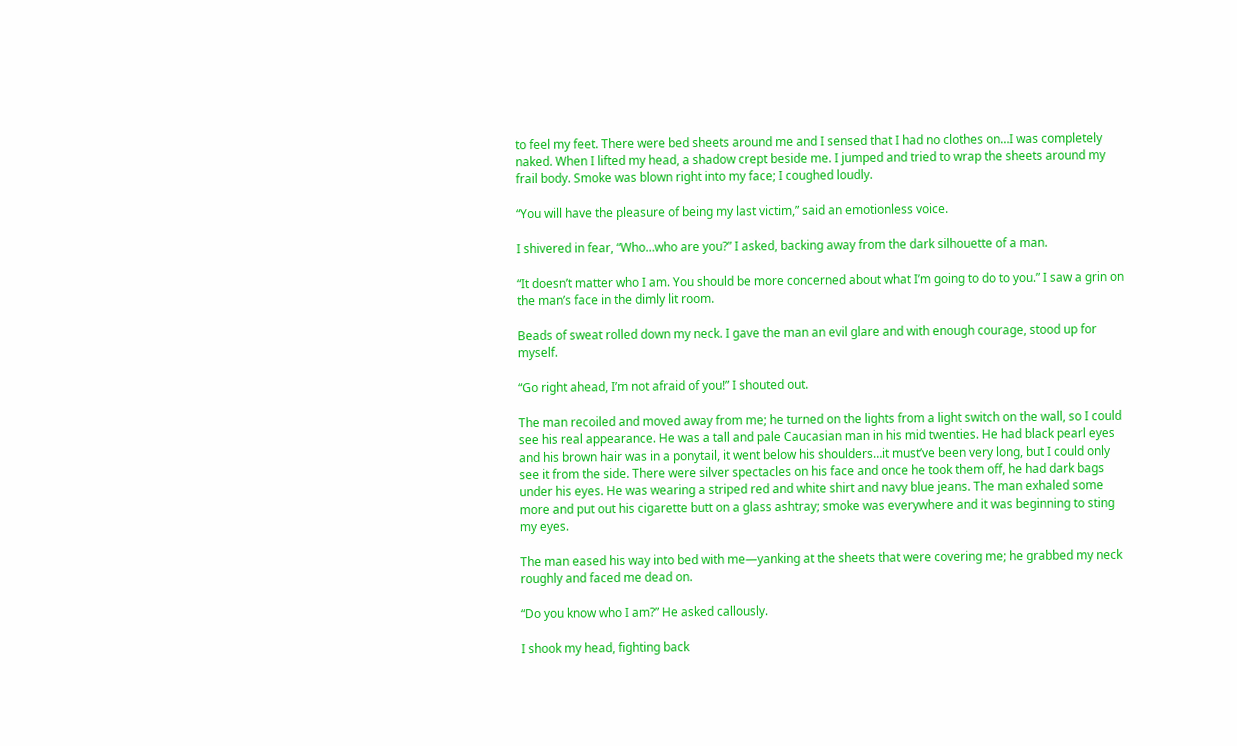to feel my feet. There were bed sheets around me and I sensed that I had no clothes on…I was completely naked. When I lifted my head, a shadow crept beside me. I jumped and tried to wrap the sheets around my frail body. Smoke was blown right into my face; I coughed loudly.

“You will have the pleasure of being my last victim,” said an emotionless voice.

I shivered in fear, “Who…who are you?” I asked, backing away from the dark silhouette of a man.

“It doesn’t matter who I am. You should be more concerned about what I’m going to do to you.” I saw a grin on the man’s face in the dimly lit room.

Beads of sweat rolled down my neck. I gave the man an evil glare and with enough courage, stood up for myself.

“Go right ahead, I’m not afraid of you!” I shouted out.

The man recoiled and moved away from me; he turned on the lights from a light switch on the wall, so I could see his real appearance. He was a tall and pale Caucasian man in his mid twenties. He had black pearl eyes and his brown hair was in a ponytail, it went below his shoulders…it must’ve been very long, but I could only see it from the side. There were silver spectacles on his face and once he took them off, he had dark bags under his eyes. He was wearing a striped red and white shirt and navy blue jeans. The man exhaled some more and put out his cigarette butt on a glass ashtray; smoke was everywhere and it was beginning to sting my eyes.

The man eased his way into bed with me—yanking at the sheets that were covering me; he grabbed my neck roughly and faced me dead on.

“Do you know who I am?” He asked callously.

I shook my head, fighting back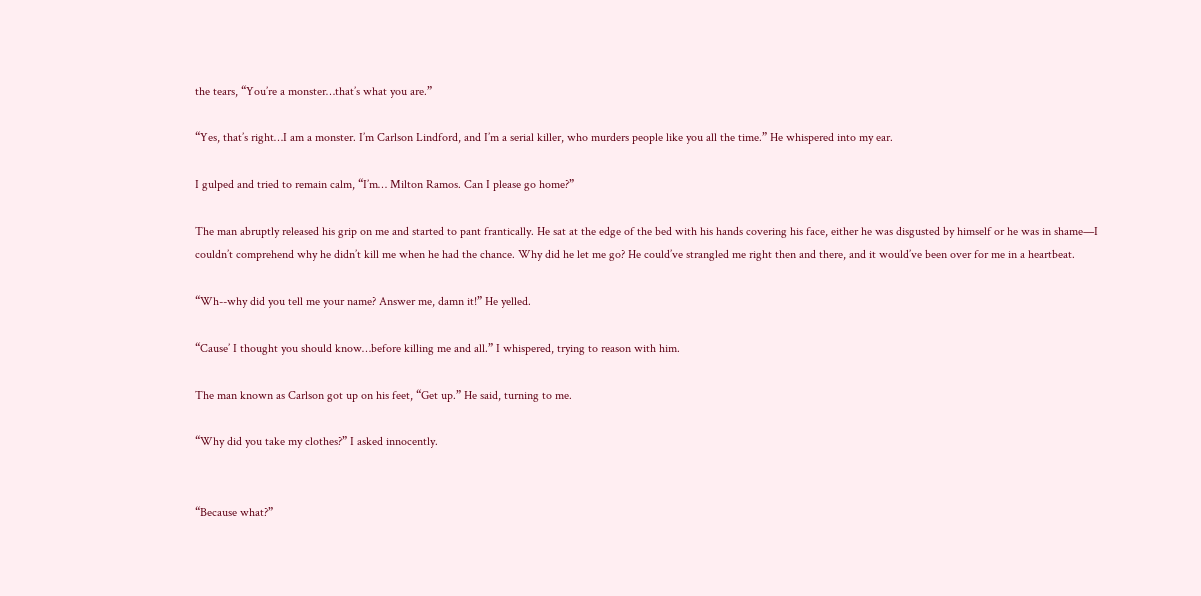the tears, “You’re a monster…that’s what you are.”

“Yes, that’s right…I am a monster. I’m Carlson Lindford, and I’m a serial killer, who murders people like you all the time.” He whispered into my ear.

I gulped and tried to remain calm, “I’m… Milton Ramos. Can I please go home?”

The man abruptly released his grip on me and started to pant frantically. He sat at the edge of the bed with his hands covering his face, either he was disgusted by himself or he was in shame—I couldn’t comprehend why he didn’t kill me when he had the chance. Why did he let me go? He could’ve strangled me right then and there, and it would’ve been over for me in a heartbeat.

“Wh--why did you tell me your name? Answer me, damn it!” He yelled.

“Cause’ I thought you should know…before killing me and all.” I whispered, trying to reason with him.

The man known as Carlson got up on his feet, “Get up.” He said, turning to me.

“Why did you take my clothes?” I asked innocently.


“Because what?”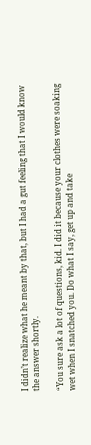I didn’t realize what he meant by that, but I had a gut feeling that I would know the answer shortly.

“You sure ask a lot of questions, kid. I did it because your clothes were soaking wet when I snatched you. Do what I say, get up and take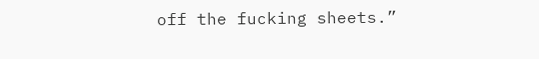off the fucking sheets.”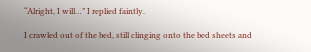“Alright, I will…” I replied faintly.

I crawled out of the bed, still clinging onto the bed sheets and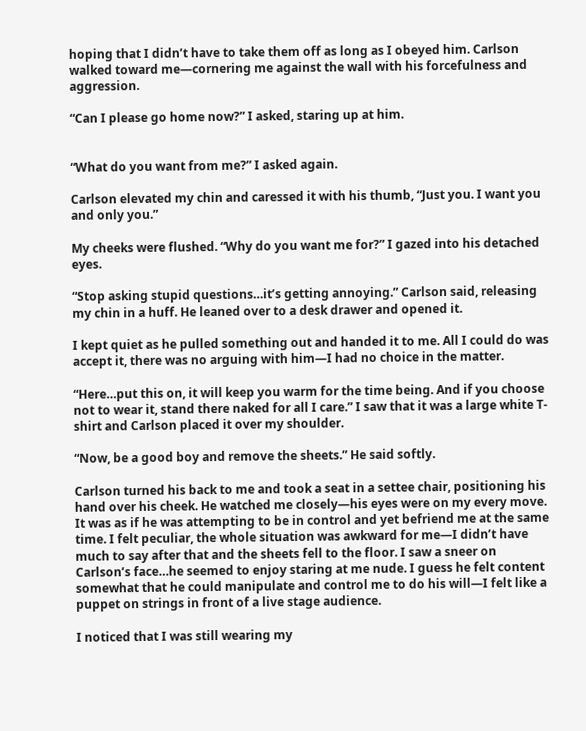hoping that I didn’t have to take them off as long as I obeyed him. Carlson walked toward me—cornering me against the wall with his forcefulness and aggression.

“Can I please go home now?” I asked, staring up at him.


“What do you want from me?” I asked again.

Carlson elevated my chin and caressed it with his thumb, “Just you. I want you and only you.”

My cheeks were flushed. “Why do you want me for?” I gazed into his detached eyes.

“Stop asking stupid questions…it’s getting annoying.” Carlson said, releasing my chin in a huff. He leaned over to a desk drawer and opened it.

I kept quiet as he pulled something out and handed it to me. All I could do was accept it, there was no arguing with him—I had no choice in the matter.

“Here…put this on, it will keep you warm for the time being. And if you choose not to wear it, stand there naked for all I care.” I saw that it was a large white T-shirt and Carlson placed it over my shoulder.

“Now, be a good boy and remove the sheets.” He said softly.

Carlson turned his back to me and took a seat in a settee chair, positioning his hand over his cheek. He watched me closely—his eyes were on my every move. It was as if he was attempting to be in control and yet befriend me at the same time. I felt peculiar, the whole situation was awkward for me—I didn’t have much to say after that and the sheets fell to the floor. I saw a sneer on Carlson’s face…he seemed to enjoy staring at me nude. I guess he felt content somewhat that he could manipulate and control me to do his will—I felt like a puppet on strings in front of a live stage audience.

I noticed that I was still wearing my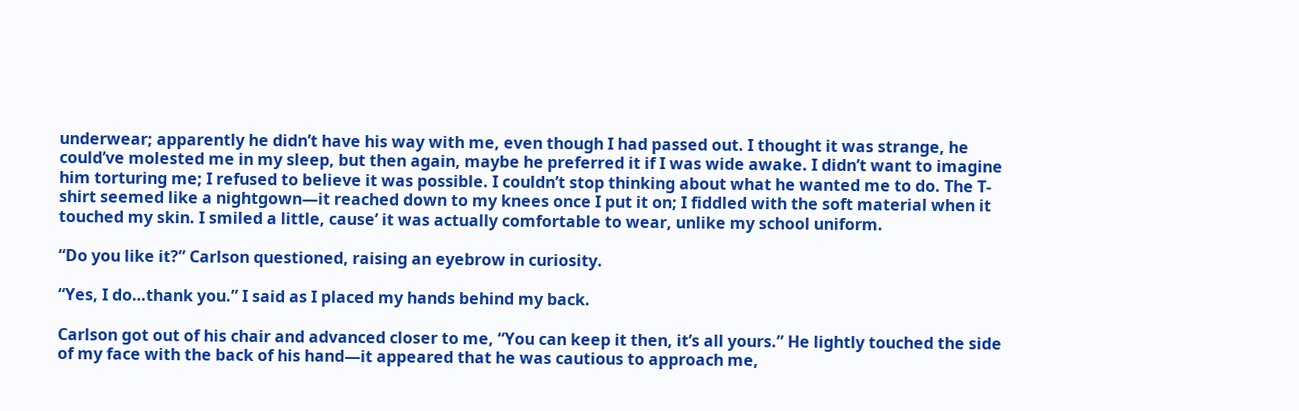underwear; apparently he didn’t have his way with me, even though I had passed out. I thought it was strange, he could’ve molested me in my sleep, but then again, maybe he preferred it if I was wide awake. I didn’t want to imagine him torturing me; I refused to believe it was possible. I couldn’t stop thinking about what he wanted me to do. The T-shirt seemed like a nightgown—it reached down to my knees once I put it on; I fiddled with the soft material when it touched my skin. I smiled a little, cause’ it was actually comfortable to wear, unlike my school uniform.

“Do you like it?” Carlson questioned, raising an eyebrow in curiosity.

“Yes, I do…thank you.” I said as I placed my hands behind my back.

Carlson got out of his chair and advanced closer to me, “You can keep it then, it’s all yours.” He lightly touched the side of my face with the back of his hand—it appeared that he was cautious to approach me,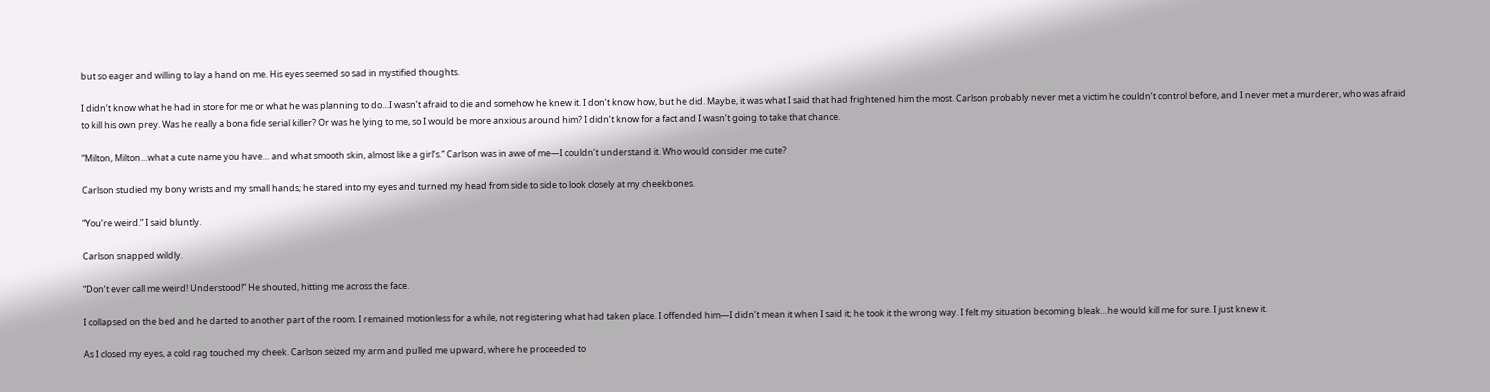but so eager and willing to lay a hand on me. His eyes seemed so sad in mystified thoughts.

I didn’t know what he had in store for me or what he was planning to do…I wasn’t afraid to die and somehow he knew it. I don’t know how, but he did. Maybe, it was what I said that had frightened him the most. Carlson probably never met a victim he couldn’t control before, and I never met a murderer, who was afraid to kill his own prey. Was he really a bona fide serial killer? Or was he lying to me, so I would be more anxious around him? I didn’t know for a fact and I wasn’t going to take that chance.

“Milton, Milton…what a cute name you have… and what smooth skin, almost like a girl’s.” Carlson was in awe of me—I couldn’t understand it. Who would consider me cute?

Carlson studied my bony wrists and my small hands; he stared into my eyes and turned my head from side to side to look closely at my cheekbones.

“You’re weird.” I said bluntly.

Carlson snapped wildly.

“Don’t ever call me weird! Understood!” He shouted, hitting me across the face.

I collapsed on the bed and he darted to another part of the room. I remained motionless for a while, not registering what had taken place. I offended him—I didn’t mean it when I said it; he took it the wrong way. I felt my situation becoming bleak…he would kill me for sure. I just knew it.

As I closed my eyes, a cold rag touched my cheek. Carlson seized my arm and pulled me upward, where he proceeded to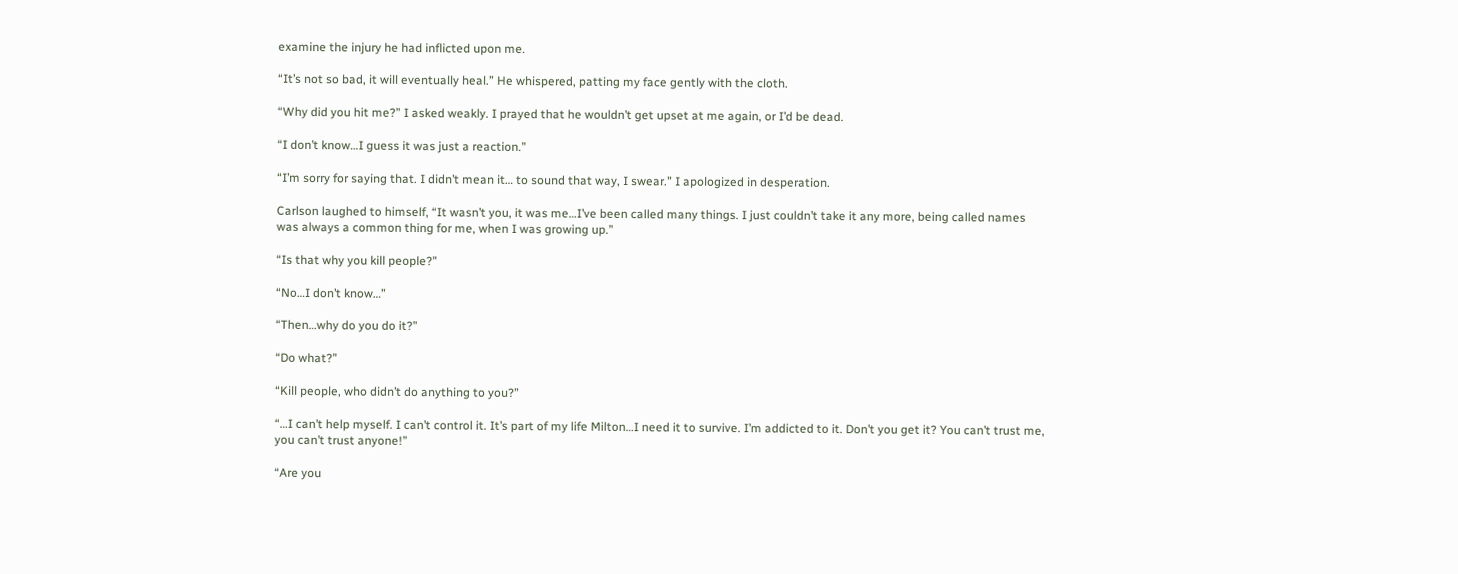examine the injury he had inflicted upon me.

“It’s not so bad, it will eventually heal.” He whispered, patting my face gently with the cloth.

“Why did you hit me?” I asked weakly. I prayed that he wouldn’t get upset at me again, or I’d be dead.

“I don’t know…I guess it was just a reaction.”

“I’m sorry for saying that. I didn’t mean it… to sound that way, I swear.” I apologized in desperation.

Carlson laughed to himself, “It wasn’t you, it was me…I’ve been called many things. I just couldn’t take it any more, being called names was always a common thing for me, when I was growing up.”

“Is that why you kill people?”

“No…I don’t know…”

“Then…why do you do it?”

“Do what?”

“Kill people, who didn’t do anything to you?”

“…I can’t help myself. I can’t control it. It’s part of my life Milton…I need it to survive. I’m addicted to it. Don’t you get it? You can’t trust me, you can’t trust anyone!”

“Are you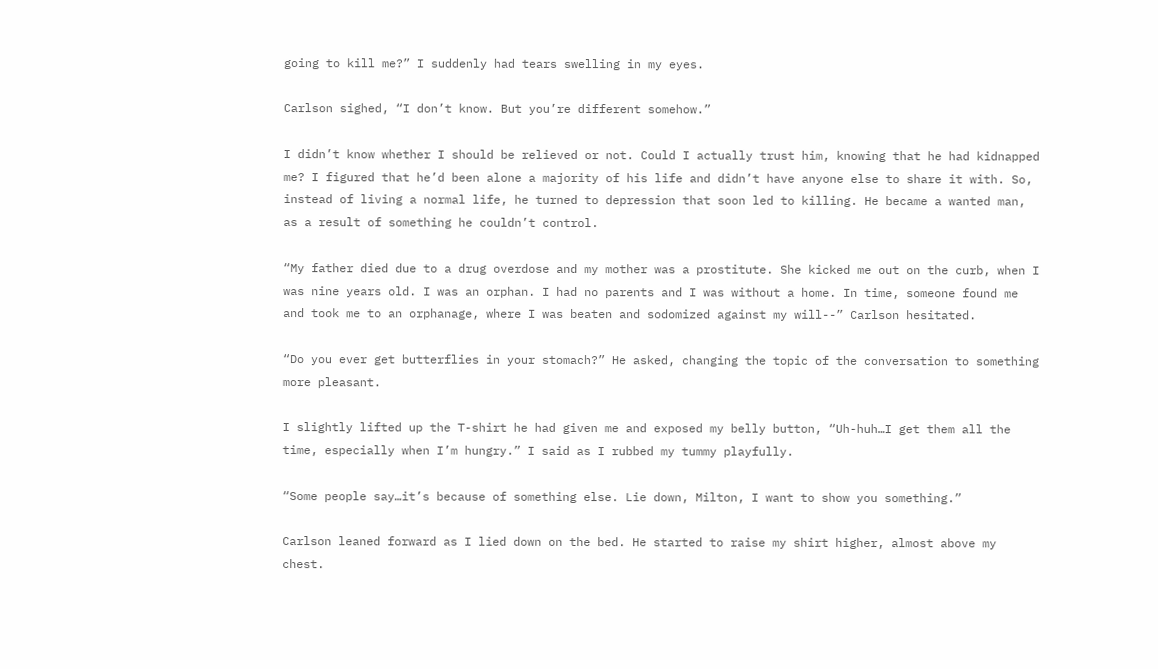going to kill me?” I suddenly had tears swelling in my eyes.

Carlson sighed, “I don’t know. But you’re different somehow.”

I didn’t know whether I should be relieved or not. Could I actually trust him, knowing that he had kidnapped me? I figured that he’d been alone a majority of his life and didn’t have anyone else to share it with. So, instead of living a normal life, he turned to depression that soon led to killing. He became a wanted man, as a result of something he couldn’t control.

“My father died due to a drug overdose and my mother was a prostitute. She kicked me out on the curb, when I was nine years old. I was an orphan. I had no parents and I was without a home. In time, someone found me and took me to an orphanage, where I was beaten and sodomized against my will--” Carlson hesitated.

“Do you ever get butterflies in your stomach?” He asked, changing the topic of the conversation to something more pleasant.

I slightly lifted up the T-shirt he had given me and exposed my belly button, “Uh-huh…I get them all the time, especially when I’m hungry.” I said as I rubbed my tummy playfully.

“Some people say…it’s because of something else. Lie down, Milton, I want to show you something.”

Carlson leaned forward as I lied down on the bed. He started to raise my shirt higher, almost above my chest.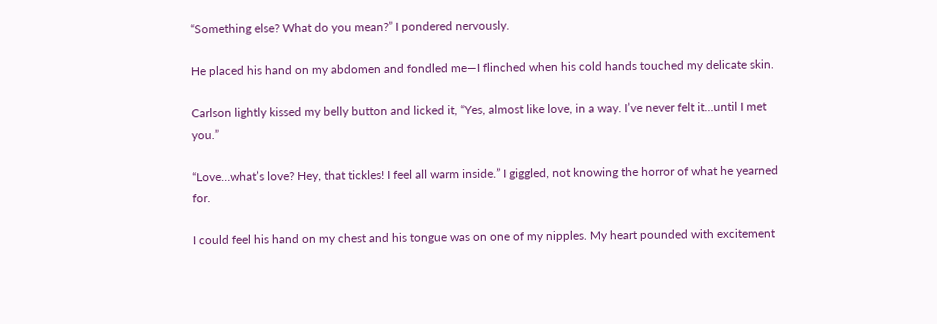“Something else? What do you mean?” I pondered nervously.

He placed his hand on my abdomen and fondled me—I flinched when his cold hands touched my delicate skin.

Carlson lightly kissed my belly button and licked it, “Yes, almost like love, in a way. I’ve never felt it…until I met you.”

“Love…what’s love? Hey, that tickles! I feel all warm inside.” I giggled, not knowing the horror of what he yearned for.

I could feel his hand on my chest and his tongue was on one of my nipples. My heart pounded with excitement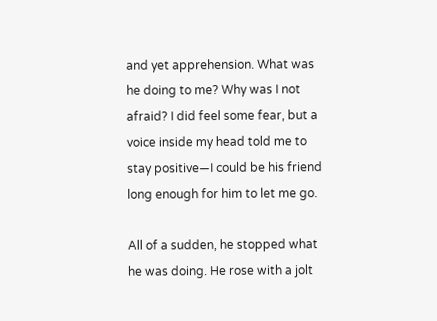and yet apprehension. What was he doing to me? Why was I not afraid? I did feel some fear, but a voice inside my head told me to stay positive—I could be his friend long enough for him to let me go.

All of a sudden, he stopped what he was doing. He rose with a jolt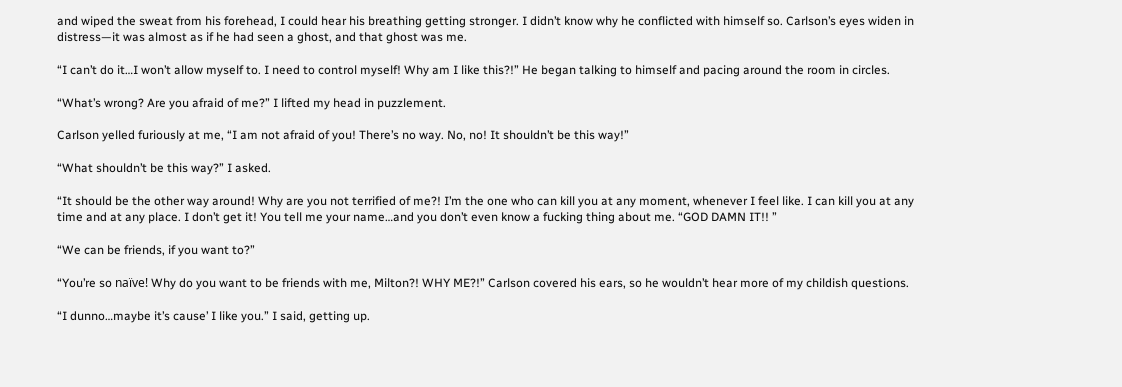and wiped the sweat from his forehead, I could hear his breathing getting stronger. I didn’t know why he conflicted with himself so. Carlson’s eyes widen in distress—it was almost as if he had seen a ghost, and that ghost was me.

“I can’t do it…I won’t allow myself to. I need to control myself! Why am I like this?!” He began talking to himself and pacing around the room in circles.

“What’s wrong? Are you afraid of me?” I lifted my head in puzzlement.

Carlson yelled furiously at me, “I am not afraid of you! There’s no way. No, no! It shouldn’t be this way!”

“What shouldn’t be this way?” I asked.

“It should be the other way around! Why are you not terrified of me?! I’m the one who can kill you at any moment, whenever I feel like. I can kill you at any time and at any place. I don’t get it! You tell me your name…and you don’t even know a fucking thing about me. “GOD DAMN IT!! ”

“We can be friends, if you want to?”

“You’re so naïve! Why do you want to be friends with me, Milton?! WHY ME?!” Carlson covered his ears, so he wouldn’t hear more of my childish questions.

“I dunno…maybe it’s cause’ I like you.” I said, getting up.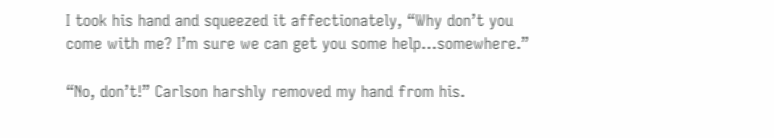I took his hand and squeezed it affectionately, “Why don’t you come with me? I’m sure we can get you some help…somewhere.”

“No, don’t!” Carlson harshly removed my hand from his.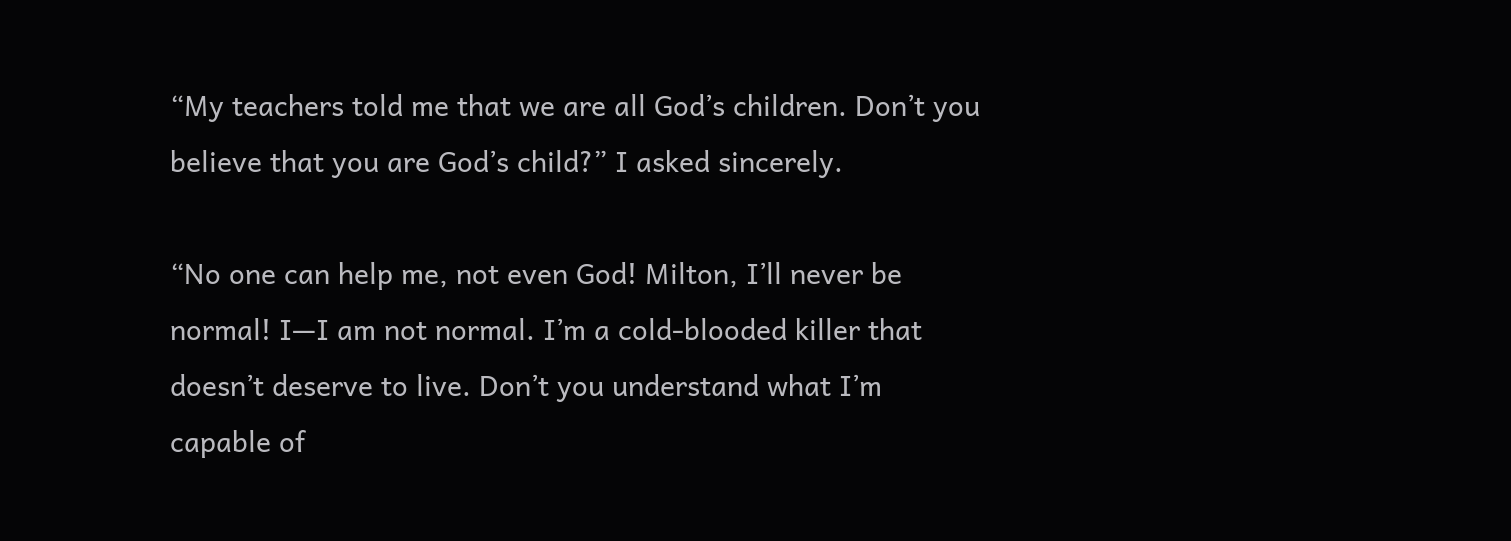“My teachers told me that we are all God’s children. Don’t you believe that you are God’s child?” I asked sincerely.

“No one can help me, not even God! Milton, I’ll never be normal! I—I am not normal. I’m a cold-blooded killer that doesn’t deserve to live. Don’t you understand what I’m capable of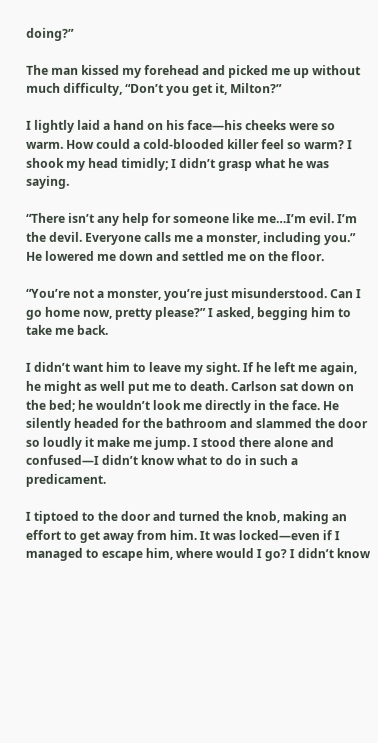doing?”

The man kissed my forehead and picked me up without much difficulty, “Don’t you get it, Milton?”

I lightly laid a hand on his face—his cheeks were so warm. How could a cold-blooded killer feel so warm? I shook my head timidly; I didn’t grasp what he was saying.

“There isn’t any help for someone like me…I’m evil. I’m the devil. Everyone calls me a monster, including you.” He lowered me down and settled me on the floor.

“You’re not a monster, you’re just misunderstood. Can I go home now, pretty please?” I asked, begging him to take me back.

I didn’t want him to leave my sight. If he left me again, he might as well put me to death. Carlson sat down on the bed; he wouldn’t look me directly in the face. He silently headed for the bathroom and slammed the door so loudly it make me jump. I stood there alone and confused—I didn’t know what to do in such a predicament.

I tiptoed to the door and turned the knob, making an effort to get away from him. It was locked—even if I managed to escape him, where would I go? I didn’t know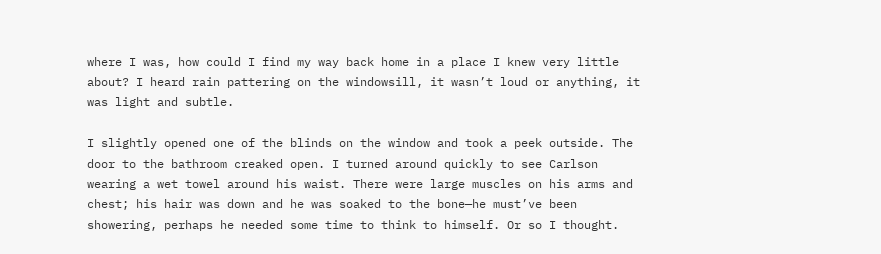where I was, how could I find my way back home in a place I knew very little about? I heard rain pattering on the windowsill, it wasn’t loud or anything, it was light and subtle.

I slightly opened one of the blinds on the window and took a peek outside. The door to the bathroom creaked open. I turned around quickly to see Carlson wearing a wet towel around his waist. There were large muscles on his arms and chest; his hair was down and he was soaked to the bone—he must’ve been showering, perhaps he needed some time to think to himself. Or so I thought.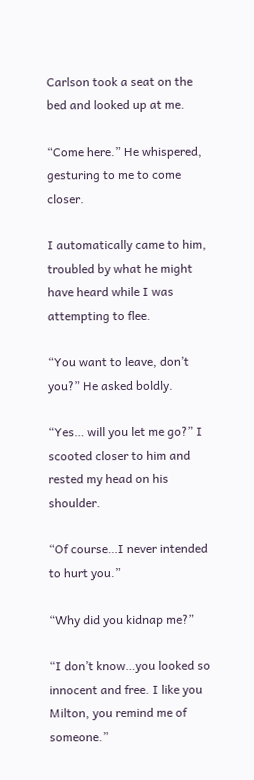Carlson took a seat on the bed and looked up at me.

“Come here.” He whispered, gesturing to me to come closer.

I automatically came to him, troubled by what he might have heard while I was attempting to flee.

“You want to leave, don’t you?” He asked boldly.

“Yes… will you let me go?” I scooted closer to him and rested my head on his shoulder.

“Of course…I never intended to hurt you.”

“Why did you kidnap me?”

“I don’t know…you looked so innocent and free. I like you Milton, you remind me of someone.”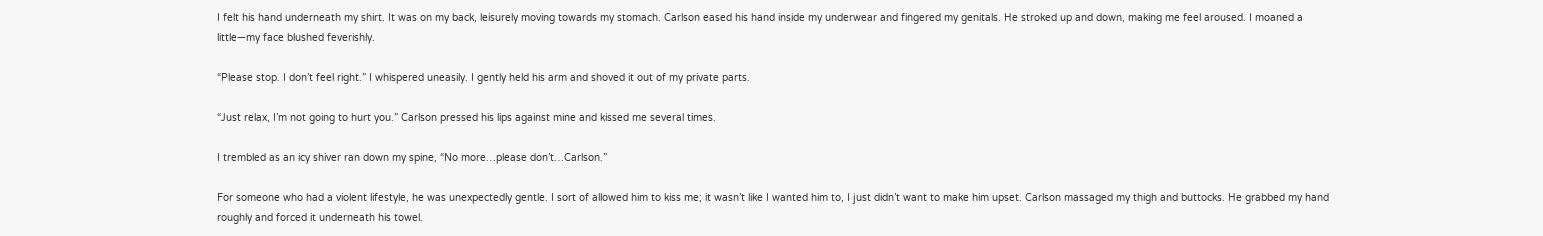I felt his hand underneath my shirt. It was on my back, leisurely moving towards my stomach. Carlson eased his hand inside my underwear and fingered my genitals. He stroked up and down, making me feel aroused. I moaned a little—my face blushed feverishly.

“Please stop. I don’t feel right.” I whispered uneasily. I gently held his arm and shoved it out of my private parts.

“Just relax, I’m not going to hurt you.” Carlson pressed his lips against mine and kissed me several times.

I trembled as an icy shiver ran down my spine, “No more…please don’t…Carlson.”

For someone who had a violent lifestyle, he was unexpectedly gentle. I sort of allowed him to kiss me; it wasn’t like I wanted him to, I just didn’t want to make him upset. Carlson massaged my thigh and buttocks. He grabbed my hand roughly and forced it underneath his towel.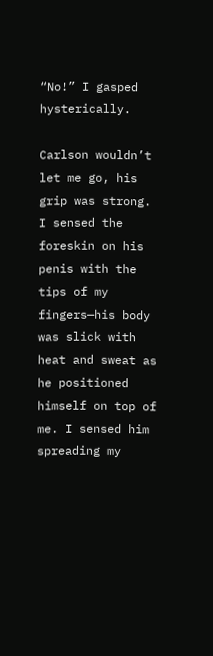“No!” I gasped hysterically.

Carlson wouldn’t let me go, his grip was strong. I sensed the foreskin on his penis with the tips of my fingers—his body was slick with heat and sweat as he positioned himself on top of me. I sensed him spreading my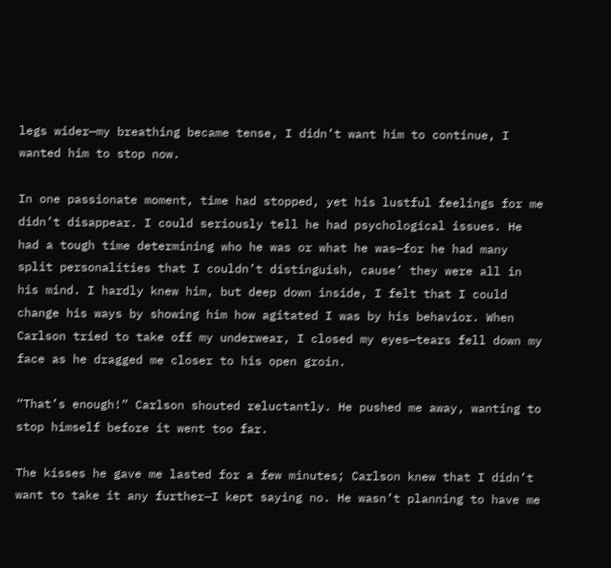legs wider—my breathing became tense, I didn’t want him to continue, I wanted him to stop now.

In one passionate moment, time had stopped, yet his lustful feelings for me didn’t disappear. I could seriously tell he had psychological issues. He had a tough time determining who he was or what he was—for he had many split personalities that I couldn’t distinguish, cause’ they were all in his mind. I hardly knew him, but deep down inside, I felt that I could change his ways by showing him how agitated I was by his behavior. When Carlson tried to take off my underwear, I closed my eyes—tears fell down my face as he dragged me closer to his open groin.

“That’s enough!” Carlson shouted reluctantly. He pushed me away, wanting to stop himself before it went too far.

The kisses he gave me lasted for a few minutes; Carlson knew that I didn’t want to take it any further—I kept saying no. He wasn’t planning to have me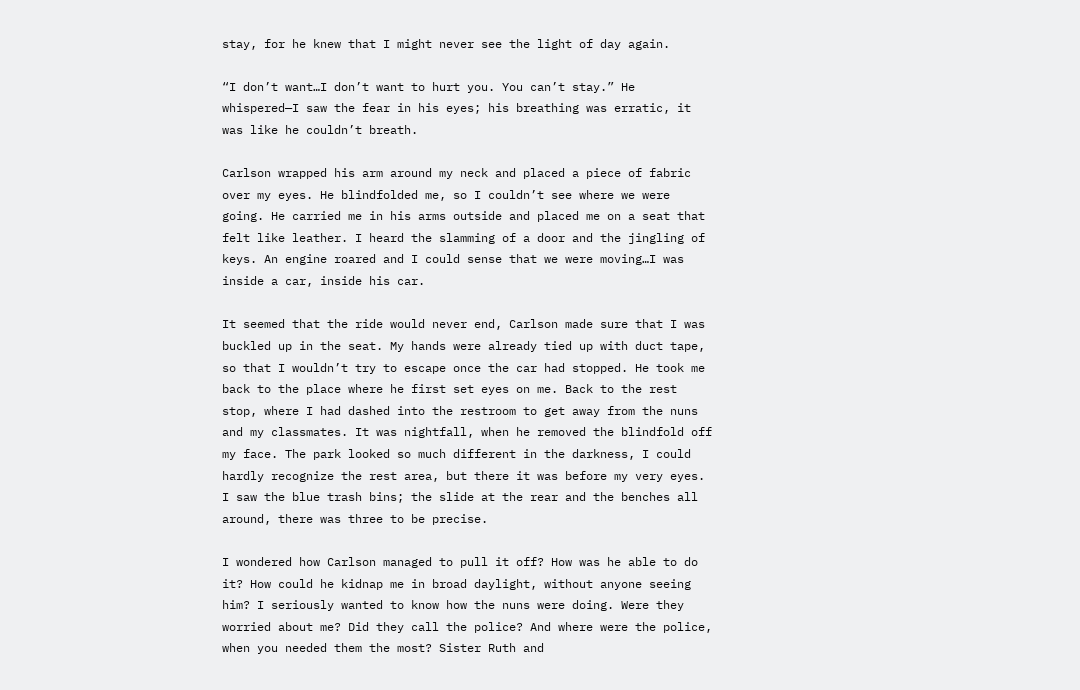stay, for he knew that I might never see the light of day again.

“I don’t want…I don’t want to hurt you. You can’t stay.” He whispered—I saw the fear in his eyes; his breathing was erratic, it was like he couldn’t breath.

Carlson wrapped his arm around my neck and placed a piece of fabric over my eyes. He blindfolded me, so I couldn’t see where we were going. He carried me in his arms outside and placed me on a seat that felt like leather. I heard the slamming of a door and the jingling of keys. An engine roared and I could sense that we were moving…I was inside a car, inside his car.

It seemed that the ride would never end, Carlson made sure that I was buckled up in the seat. My hands were already tied up with duct tape, so that I wouldn’t try to escape once the car had stopped. He took me back to the place where he first set eyes on me. Back to the rest stop, where I had dashed into the restroom to get away from the nuns and my classmates. It was nightfall, when he removed the blindfold off my face. The park looked so much different in the darkness, I could hardly recognize the rest area, but there it was before my very eyes. I saw the blue trash bins; the slide at the rear and the benches all around, there was three to be precise.

I wondered how Carlson managed to pull it off? How was he able to do it? How could he kidnap me in broad daylight, without anyone seeing him? I seriously wanted to know how the nuns were doing. Were they worried about me? Did they call the police? And where were the police, when you needed them the most? Sister Ruth and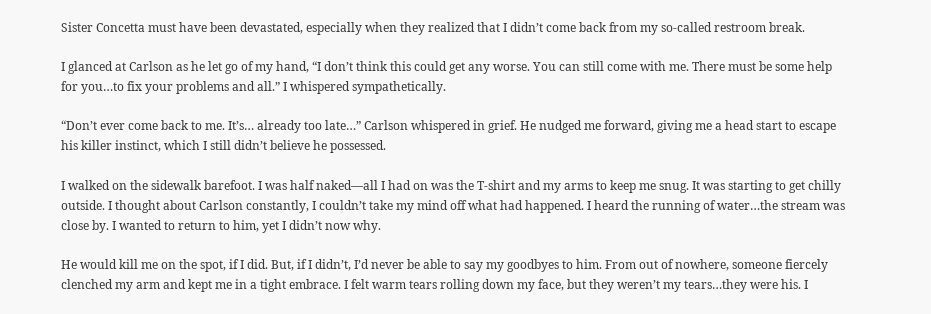Sister Concetta must have been devastated, especially when they realized that I didn’t come back from my so-called restroom break.

I glanced at Carlson as he let go of my hand, “I don’t think this could get any worse. You can still come with me. There must be some help for you…to fix your problems and all.” I whispered sympathetically.

“Don’t ever come back to me. It’s… already too late…” Carlson whispered in grief. He nudged me forward, giving me a head start to escape his killer instinct, which I still didn’t believe he possessed.

I walked on the sidewalk barefoot. I was half naked—all I had on was the T-shirt and my arms to keep me snug. It was starting to get chilly outside. I thought about Carlson constantly, I couldn’t take my mind off what had happened. I heard the running of water…the stream was close by. I wanted to return to him, yet I didn’t now why.

He would kill me on the spot, if I did. But, if I didn’t, I’d never be able to say my goodbyes to him. From out of nowhere, someone fiercely clenched my arm and kept me in a tight embrace. I felt warm tears rolling down my face, but they weren’t my tears…they were his. I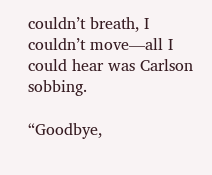couldn’t breath, I couldn’t move—all I could hear was Carlson sobbing.

“Goodbye,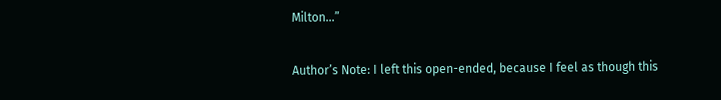Milton…”

Author’s Note: I left this open-ended, because I feel as though this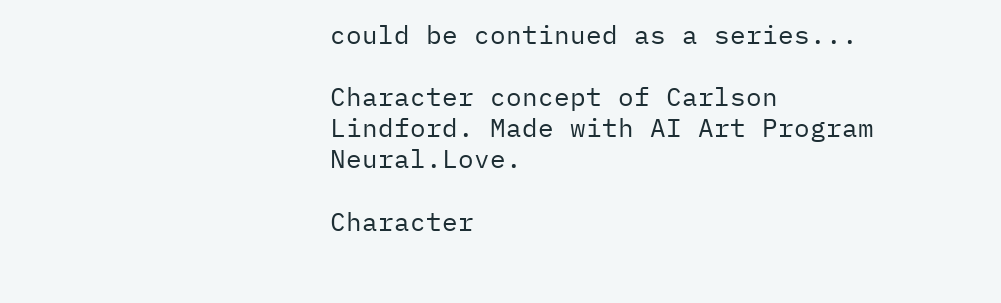could be continued as a series...

Character concept of Carlson Lindford. Made with AI Art Program Neural.Love.

Character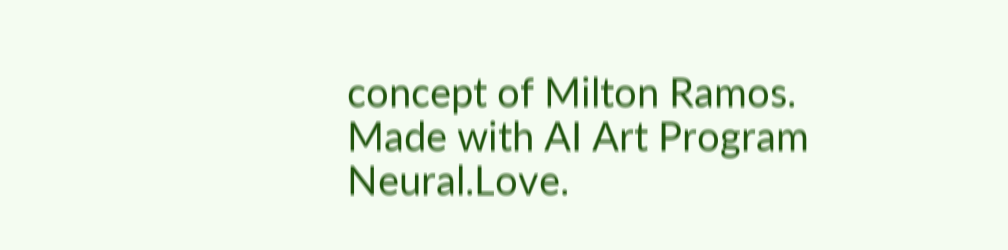concept of Milton Ramos. Made with AI Art Program Neural.Love.